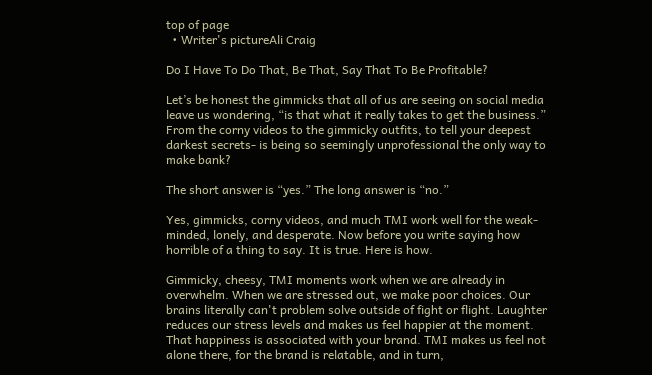top of page
  • Writer's pictureAli Craig

Do I Have To Do That, Be That, Say That To Be Profitable?

Let’s be honest the gimmicks that all of us are seeing on social media leave us wondering, “is that what it really takes to get the business.” From the corny videos to the gimmicky outfits, to tell your deepest darkest secrets- is being so seemingly unprofessional the only way to make bank?

The short answer is “yes.” The long answer is “no.”

Yes, gimmicks, corny videos, and much TMI work well for the weak-minded, lonely, and desperate. Now before you write saying how horrible of a thing to say. It is true. Here is how.

Gimmicky, cheesy, TMI moments work when we are already in overwhelm. When we are stressed out, we make poor choices. Our brains literally can't problem solve outside of fight or flight. Laughter reduces our stress levels and makes us feel happier at the moment. That happiness is associated with your brand. TMI makes us feel not alone there, for the brand is relatable, and in turn,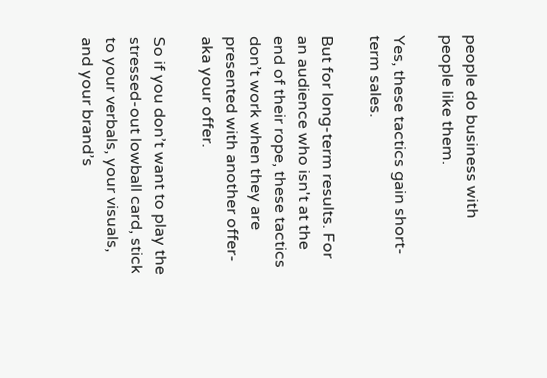people do business with people like them.

Yes, these tactics gain short-term sales.

But for long-term results. For an audience who isn't at the end of their rope, these tactics don’t work when they are presented with another offer- aka your offer.

So if you don’t want to play the stressed-out lowball card, stick to your verbals, your visuals, and your brand’s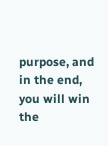purpose, and in the end, you will win the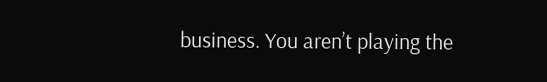business. You aren’t playing the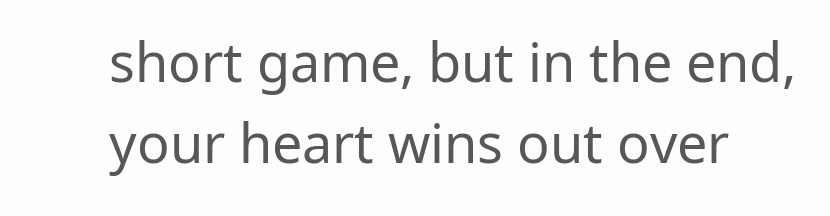short game, but in the end, your heart wins out over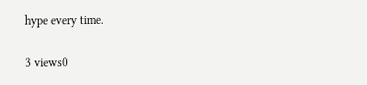hype every time.

3 views0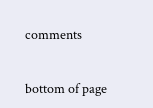comments


bottom of page